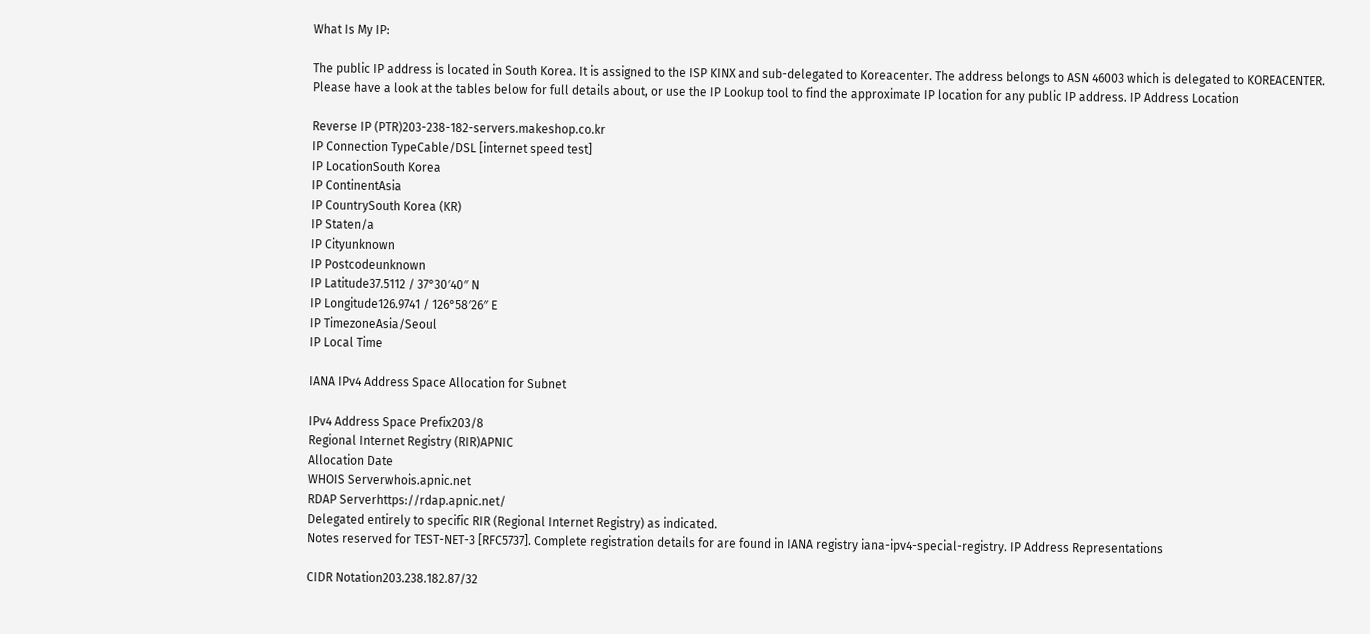What Is My IP:

The public IP address is located in South Korea. It is assigned to the ISP KINX and sub-delegated to Koreacenter. The address belongs to ASN 46003 which is delegated to KOREACENTER.
Please have a look at the tables below for full details about, or use the IP Lookup tool to find the approximate IP location for any public IP address. IP Address Location

Reverse IP (PTR)203-238-182-servers.makeshop.co.kr
IP Connection TypeCable/DSL [internet speed test]
IP LocationSouth Korea
IP ContinentAsia
IP CountrySouth Korea (KR)
IP Staten/a
IP Cityunknown
IP Postcodeunknown
IP Latitude37.5112 / 37°30′40″ N
IP Longitude126.9741 / 126°58′26″ E
IP TimezoneAsia/Seoul
IP Local Time

IANA IPv4 Address Space Allocation for Subnet

IPv4 Address Space Prefix203/8
Regional Internet Registry (RIR)APNIC
Allocation Date
WHOIS Serverwhois.apnic.net
RDAP Serverhttps://rdap.apnic.net/
Delegated entirely to specific RIR (Regional Internet Registry) as indicated.
Notes reserved for TEST-NET-3 [RFC5737]. Complete registration details for are found in IANA registry iana-ipv4-special-registry. IP Address Representations

CIDR Notation203.238.182.87/32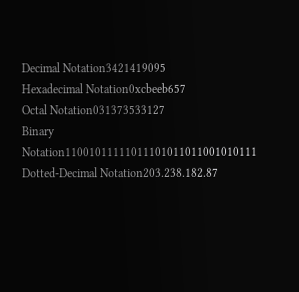Decimal Notation3421419095
Hexadecimal Notation0xcbeeb657
Octal Notation031373533127
Binary Notation11001011111011101011011001010111
Dotted-Decimal Notation203.238.182.87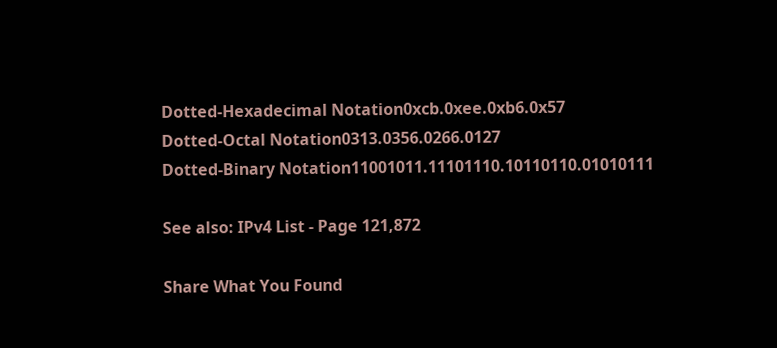Dotted-Hexadecimal Notation0xcb.0xee.0xb6.0x57
Dotted-Octal Notation0313.0356.0266.0127
Dotted-Binary Notation11001011.11101110.10110110.01010111

See also: IPv4 List - Page 121,872

Share What You Found